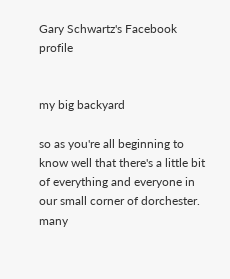Gary Schwartz's Facebook profile


my big backyard

so as you're all beginning to know well that there's a little bit of everything and everyone in our small corner of dorchester. many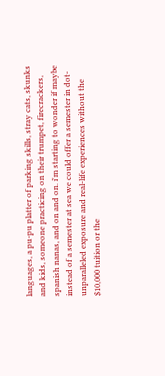languages, a pu-pu platter of parking skills, stray cats, skunks and kids, someone practicing on their trumpet, firecrackers, spanish nanas, and on and on. i'm starting to wonder if maybe instead of a semester at sea we could offer a semester in dot- unparalleled exposure and real-life experiences without the $10,000 tuition or the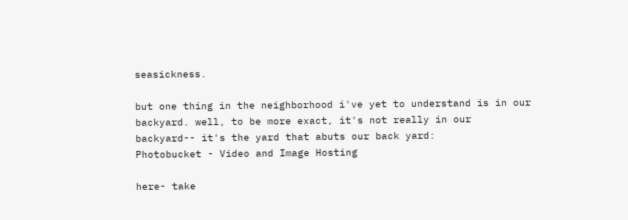seasickness.

but one thing in the neighborhood i've yet to understand is in our backyard. well, to be more exact, it's not really in our backyard-- it's the yard that abuts our back yard:
Photobucket - Video and Image Hosting

here- take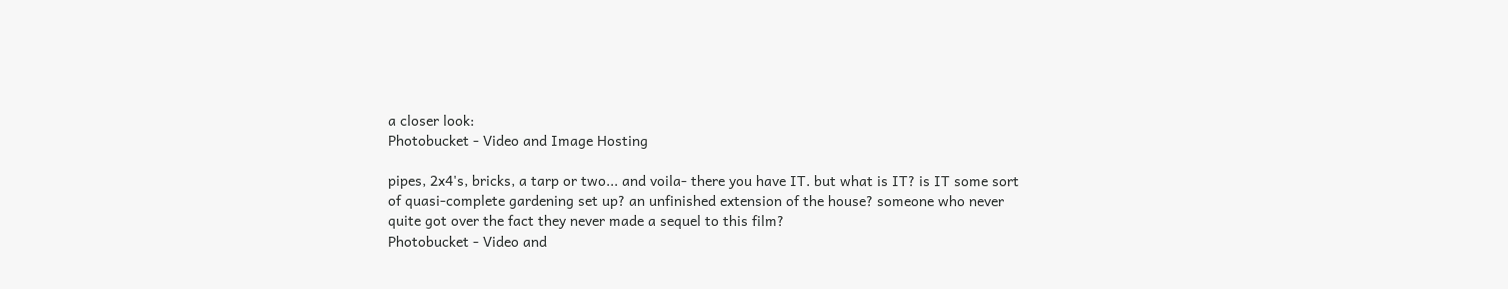a closer look:
Photobucket - Video and Image Hosting

pipes, 2x4's, bricks, a tarp or two... and voila- there you have IT. but what is IT? is IT some sort of quasi-complete gardening set up? an unfinished extension of the house? someone who never quite got over the fact they never made a sequel to this film?
Photobucket - Video and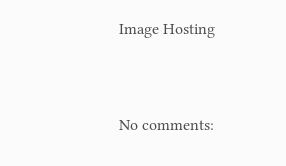Image Hosting


No comments: